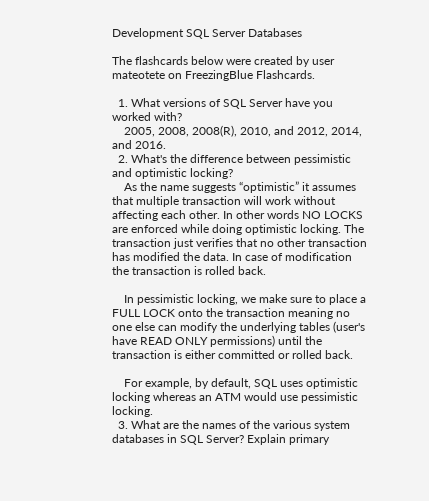Development SQL Server Databases

The flashcards below were created by user mateotete on FreezingBlue Flashcards.

  1. What versions of SQL Server have you worked with?
    2005, 2008, 2008(R), 2010, and 2012, 2014, and 2016.
  2. What's the difference between pessimistic and optimistic locking?
    As the name suggests “optimistic” it assumes that multiple transaction will work without affecting each other. In other words NO LOCKS are enforced while doing optimistic locking. The transaction just verifies that no other transaction has modified the data. In case of modification the transaction is rolled back.

    In pessimistic locking, we make sure to place a FULL LOCK onto the transaction meaning no one else can modify the underlying tables (user's have READ ONLY permissions) until the transaction is either committed or rolled back.

    For example, by default, SQL uses optimistic locking whereas an ATM would use pessimistic locking.
  3. What are the names of the various system databases in SQL Server? Explain primary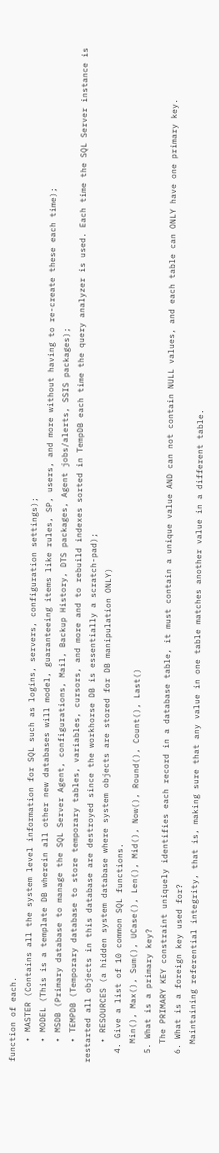function of each.
    • MASTER (Contains all the system level information for SQL such as logins, servers, configuration settings);
    • MODEL (This is a template DB wherein all other new databases will model, guaranteeing items like rules, SP, users, and more without having to re-create these each time);
    • MSDB (Primary database to manage the SQL Server Agent, configurations, Mail, Backup History, DTS packages, Agent jobs/alerts, SSIS packages);
    • TEMPDB (Temporary database to store temporary tables, variables, cursors, and more and to rebuild indexes sorted in TempDB each time the query analyzer is used. Each time the SQL Server instance is restarted all objects in this database are destroyed since the workhorse DB is essentially a scratch-pad);
    • RESOURCES (a hidden system database where system objects are stored for DB manipulation ONLY)
  4. Give a list of 10 common SQL functions.
    Min(), Max(), Sum(), UCase(), Len(), Mid(), Now(), Round(), Count(), Last()
  5. What is a primary key?
    The PRIMARY KEY constraint uniquely identifies each record in a database table, it must contain a unique value AND can not contain NULL values, and each table can ONLY have one primary key.
  6. What is a foreign key used for?
    Maintaining referential integrity, that is, making sure that any value in one table matches another value in a different table.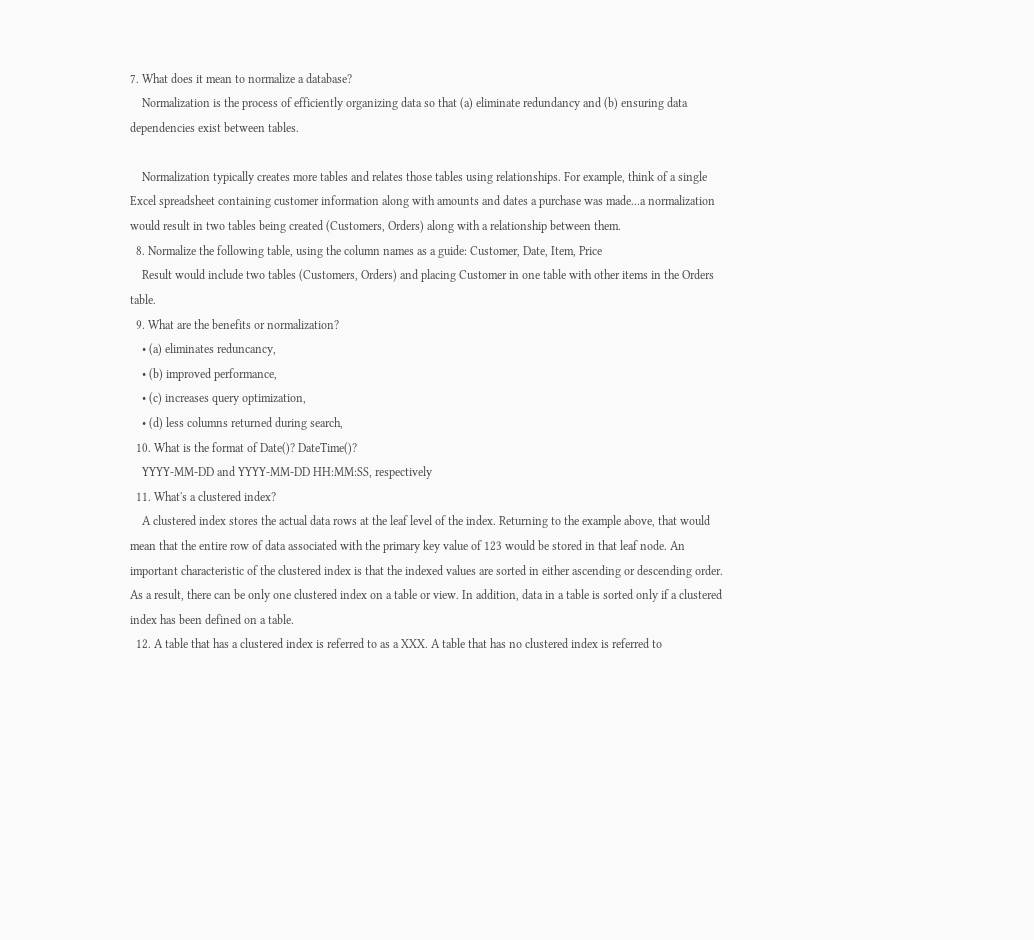7. What does it mean to normalize a database?
    Normalization is the process of efficiently organizing data so that (a) eliminate redundancy and (b) ensuring data dependencies exist between tables.

    Normalization typically creates more tables and relates those tables using relationships. For example, think of a single Excel spreadsheet containing customer information along with amounts and dates a purchase was made...a normalization would result in two tables being created (Customers, Orders) along with a relationship between them.
  8. Normalize the following table, using the column names as a guide: Customer, Date, Item, Price
    Result would include two tables (Customers, Orders) and placing Customer in one table with other items in the Orders table.
  9. What are the benefits or normalization?
    • (a) eliminates reduncancy,
    • (b) improved performance,
    • (c) increases query optimization,
    • (d) less columns returned during search,
  10. What is the format of Date()? DateTime()?
    YYYY-MM-DD and YYYY-MM-DD HH:MM:SS, respectively
  11. What's a clustered index?
    A clustered index stores the actual data rows at the leaf level of the index. Returning to the example above, that would mean that the entire row of data associated with the primary key value of 123 would be stored in that leaf node. An important characteristic of the clustered index is that the indexed values are sorted in either ascending or descending order. As a result, there can be only one clustered index on a table or view. In addition, data in a table is sorted only if a clustered index has been defined on a table.
  12. A table that has a clustered index is referred to as a XXX. A table that has no clustered index is referred to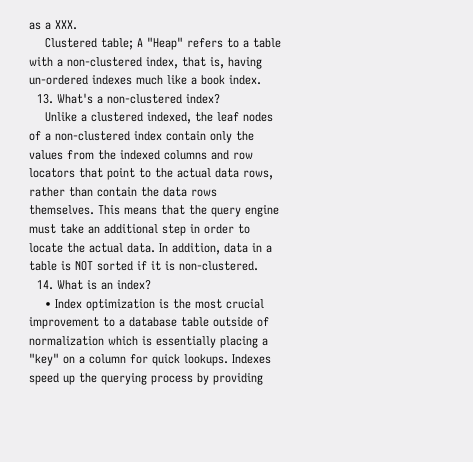as a XXX.
    Clustered table; A "Heap" refers to a table with a non-clustered index, that is, having un-ordered indexes much like a book index.
  13. What's a non-clustered index?
    Unlike a clustered indexed, the leaf nodes of a non-clustered index contain only the values from the indexed columns and row locators that point to the actual data rows, rather than contain the data rows themselves. This means that the query engine must take an additional step in order to locate the actual data. In addition, data in a table is NOT sorted if it is non-clustered.
  14. What is an index?
    • Index optimization is the most crucial improvement to a database table outside of normalization which is essentially placing a "key" on a column for quick lookups. Indexes speed up the querying process by providing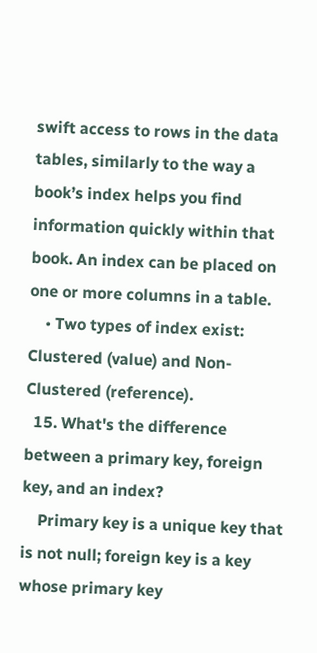swift access to rows in the data tables, similarly to the way a book’s index helps you find information quickly within that book. An index can be placed on one or more columns in a table.
    • Two types of index exist: Clustered (value) and Non-Clustered (reference).
  15. What's the difference between a primary key, foreign key, and an index?
    Primary key is a unique key that is not null; foreign key is a key whose primary key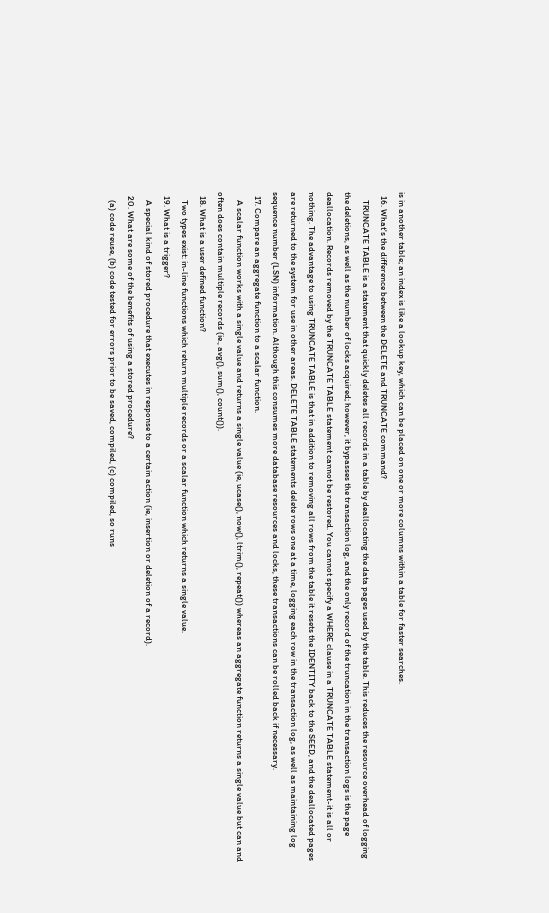is in another table; an index is like a lookup key, which can be placed on one or more columns within a table for faster searches.
  16. What's the difference between the DELETE and TRUNCATE command?
    TRUNCATE TABLE is a statement that quickly deletes all records in a table by deallocating the data pages used by the table. This reduces the resource overhead of logging the deletions, as well as the number of locks acquired; however, it bypasses the transaction log, and the only record of the truncation in the transaction logs is the page deallocation. Records removed by the TRUNCATE TABLE statement cannot be restored. You cannot specify a WHERE clause in a TRUNCATE TABLE statement-it is all or nothing. The advantage to using TRUNCATE TABLE is that in addition to removing all rows from the table it resets the IDENTITY back to the SEED, and the deallocated pages are returned to the system for use in other areas. DELETE TABLE statements delete rows one at a time, logging each row in the transaction log, as well as maintaining log sequence number (LSN) information. Although this consumes more database resources and locks, these transactions can be rolled back if necessary.
  17. Compare an aggregate function to a scalar function.
    A scalar function works with a single value and returns a single value (ie, ucase(), now(), ltrim(), repeat()) whereas an aggregate function returns a single value but can and often does contain multiple records (ie., avg(), sum(), count()).
  18. What is a user defined function?
    Two types exist: in-line functions which return multiple records or a scalar function which returns a single value.
  19. What is a trigger?
    A special kind of stored procedure that executes in response to a certain action (ie, insertion or deletion of a record).
  20. What are some of the benefits of using a stored procedure?
    (a) code reuse, (b) code tested for errors prior to be saved, compiled, (c) compiled, so runs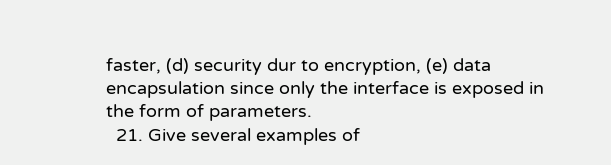faster, (d) security dur to encryption, (e) data encapsulation since only the interface is exposed in the form of parameters.
  21. Give several examples of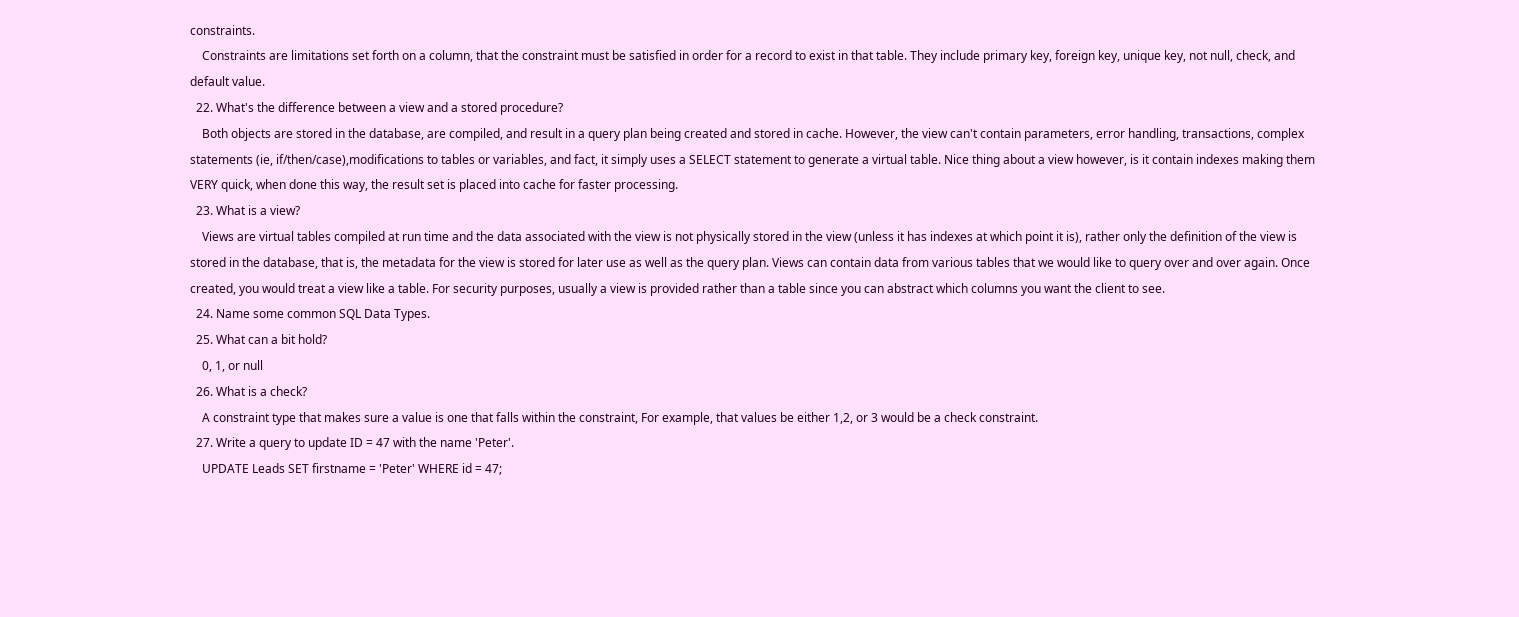constraints.
    Constraints are limitations set forth on a column, that the constraint must be satisfied in order for a record to exist in that table. They include primary key, foreign key, unique key, not null, check, and default value.
  22. What's the difference between a view and a stored procedure?
    Both objects are stored in the database, are compiled, and result in a query plan being created and stored in cache. However, the view can't contain parameters, error handling, transactions, complex statements (ie, if/then/case),modifications to tables or variables, and fact, it simply uses a SELECT statement to generate a virtual table. Nice thing about a view however, is it contain indexes making them VERY quick, when done this way, the result set is placed into cache for faster processing.
  23. What is a view?
    Views are virtual tables compiled at run time and the data associated with the view is not physically stored in the view (unless it has indexes at which point it is), rather only the definition of the view is stored in the database, that is, the metadata for the view is stored for later use as well as the query plan. Views can contain data from various tables that we would like to query over and over again. Once created, you would treat a view like a table. For security purposes, usually a view is provided rather than a table since you can abstract which columns you want the client to see.
  24. Name some common SQL Data Types.
  25. What can a bit hold?
    0, 1, or null
  26. What is a check?
    A constraint type that makes sure a value is one that falls within the constraint, For example, that values be either 1,2, or 3 would be a check constraint.
  27. Write a query to update ID = 47 with the name 'Peter'.
    UPDATE Leads SET firstname = 'Peter' WHERE id = 47;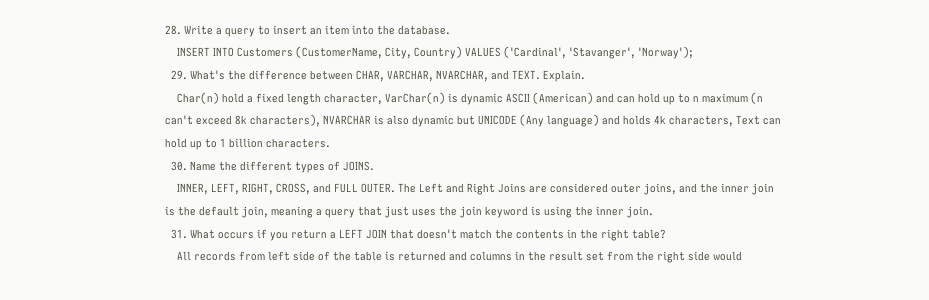28. Write a query to insert an item into the database.
    INSERT INTO Customers (CustomerName, City, Country) VALUES ('Cardinal', 'Stavanger', 'Norway');
  29. What's the difference between CHAR, VARCHAR, NVARCHAR, and TEXT. Explain.
    Char(n) hold a fixed length character, VarChar(n) is dynamic ASCII (American) and can hold up to n maximum (n can't exceed 8k characters), NVARCHAR is also dynamic but UNICODE (Any language) and holds 4k characters, Text can hold up to 1 billion characters.
  30. Name the different types of JOINS.
    INNER, LEFT, RIGHT, CROSS, and FULL OUTER. The Left and Right Joins are considered outer joins, and the inner join is the default join, meaning a query that just uses the join keyword is using the inner join.
  31. What occurs if you return a LEFT JOIN that doesn't match the contents in the right table?
    All records from left side of the table is returned and columns in the result set from the right side would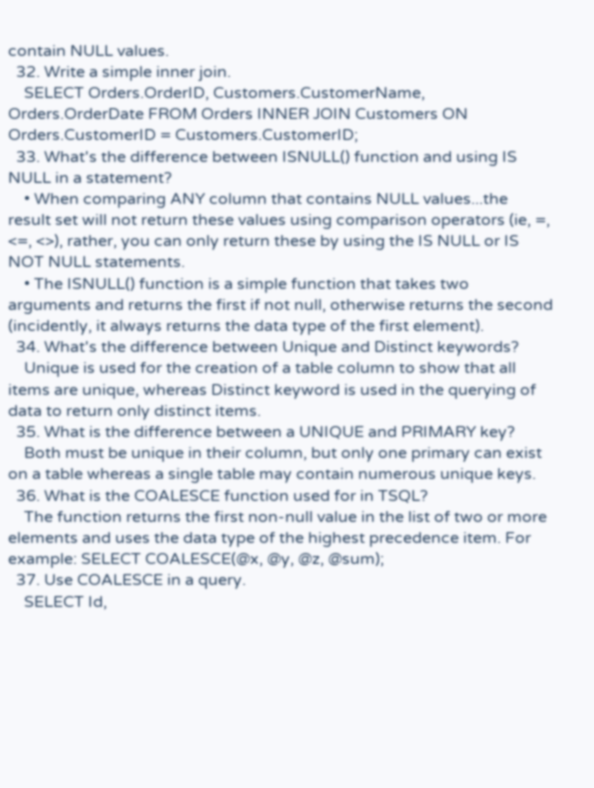contain NULL values.
  32. Write a simple inner join.
    SELECT Orders.OrderID, Customers.CustomerName, Orders.OrderDate FROM Orders INNER JOIN Customers ON Orders.CustomerID = Customers.CustomerID;
  33. What's the difference between ISNULL() function and using IS NULL in a statement?
    • When comparing ANY column that contains NULL values...the result set will not return these values using comparison operators (ie, =, <=, <>), rather, you can only return these by using the IS NULL or IS NOT NULL statements.
    • The ISNULL() function is a simple function that takes two arguments and returns the first if not null, otherwise returns the second (incidently, it always returns the data type of the first element).
  34. What's the difference between Unique and Distinct keywords?
    Unique is used for the creation of a table column to show that all items are unique, whereas Distinct keyword is used in the querying of data to return only distinct items.
  35. What is the difference between a UNIQUE and PRIMARY key?
    Both must be unique in their column, but only one primary can exist on a table whereas a single table may contain numerous unique keys.
  36. What is the COALESCE function used for in TSQL?
    The function returns the first non-null value in the list of two or more elements and uses the data type of the highest precedence item. For example: SELECT COALESCE(@x, @y, @z, @sum);
  37. Use COALESCE in a query.
    SELECT Id,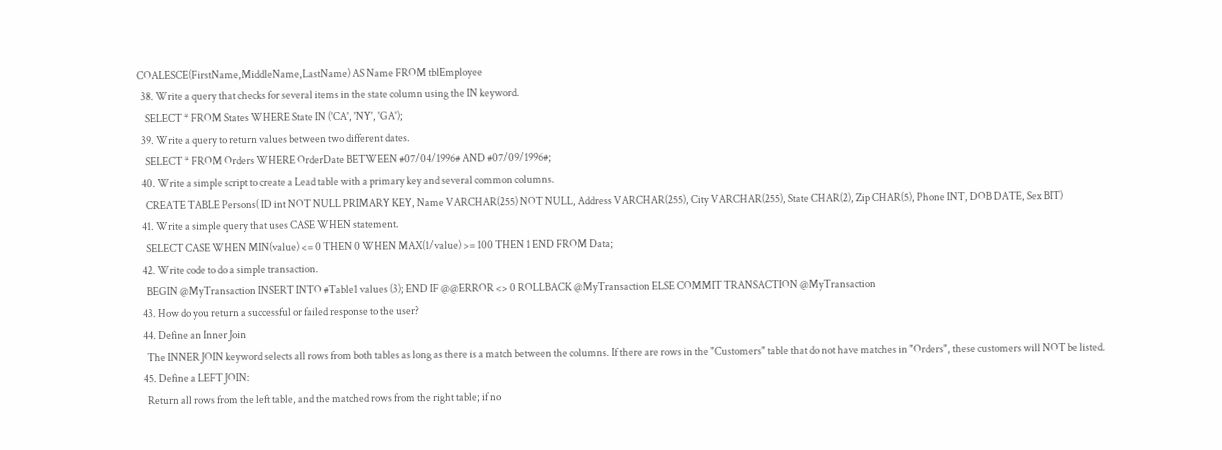COALESCE(FirstName,MiddleName,LastName) AS Name FROM tblEmployee
  38. Write a query that checks for several items in the state column using the IN keyword.
    SELECT * FROM States WHERE State IN ('CA', 'NY', 'GA');
  39. Write a query to return values between two different dates.
    SELECT * FROM Orders WHERE OrderDate BETWEEN #07/04/1996# AND #07/09/1996#;
  40. Write a simple script to create a Lead table with a primary key and several common columns.
    CREATE TABLE Persons( ID int NOT NULL PRIMARY KEY, Name VARCHAR(255) NOT NULL, Address VARCHAR(255), City VARCHAR(255), State CHAR(2), Zip CHAR(5), Phone INT, DOB DATE, Sex BIT)
  41. Write a simple query that uses CASE WHEN statement.
    SELECT CASE WHEN MIN(value) <= 0 THEN 0 WHEN MAX(1/value) >= 100 THEN 1 END FROM Data;
  42. Write code to do a simple transaction.
    BEGIN @MyTransaction INSERT INTO #Table1 values (3); END IF @@ERROR <> 0 ROLLBACK @MyTransaction ELSE COMMIT TRANSACTION @MyTransaction
  43. How do you return a successful or failed response to the user?
  44. Define an Inner Join
    The INNER JOIN keyword selects all rows from both tables as long as there is a match between the columns. If there are rows in the "Customers" table that do not have matches in "Orders", these customers will NOT be listed.
  45. Define a LEFT JOIN:
    Return all rows from the left table, and the matched rows from the right table; if no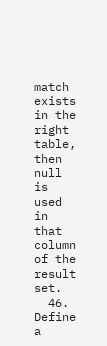match exists in the right table, then null is used in that column of the result set.
  46. Define a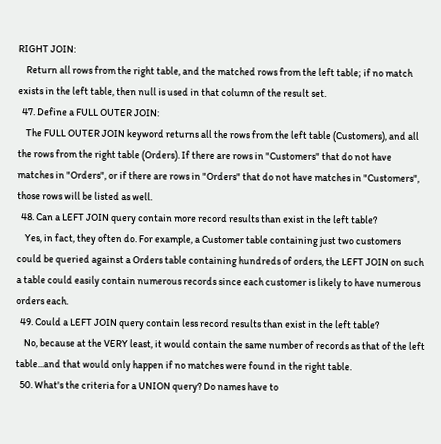RIGHT JOIN:
    Return all rows from the right table, and the matched rows from the left table; if no match exists in the left table, then null is used in that column of the result set.
  47. Define a FULL OUTER JOIN:
    The FULL OUTER JOIN keyword returns all the rows from the left table (Customers), and all the rows from the right table (Orders). If there are rows in "Customers" that do not have matches in "Orders", or if there are rows in "Orders" that do not have matches in "Customers", those rows will be listed as well.
  48. Can a LEFT JOIN query contain more record results than exist in the left table?
    Yes, in fact, they often do. For example, a Customer table containing just two customers could be queried against a Orders table containing hundreds of orders, the LEFT JOIN on such a table could easily contain numerous records since each customer is likely to have numerous orders each.
  49. Could a LEFT JOIN query contain less record results than exist in the left table?
    No, because at the VERY least, it would contain the same number of records as that of the left table...and that would only happen if no matches were found in the right table.
  50. What's the criteria for a UNION query? Do names have to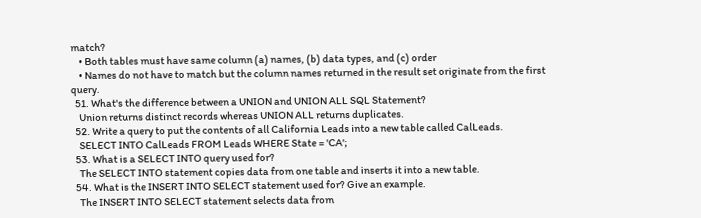match?
    • Both tables must have same column (a) names, (b) data types, and (c) order
    • Names do not have to match but the column names returned in the result set originate from the first query.
  51. What's the difference between a UNION and UNION ALL SQL Statement?
    Union returns distinct records whereas UNION ALL returns duplicates.
  52. Write a query to put the contents of all California Leads into a new table called CalLeads.
    SELECT INTO CalLeads FROM Leads WHERE State = 'CA';
  53. What is a SELECT INTO query used for?
    The SELECT INTO statement copies data from one table and inserts it into a new table.
  54. What is the INSERT INTO SELECT statement used for? Give an example.
    The INSERT INTO SELECT statement selects data from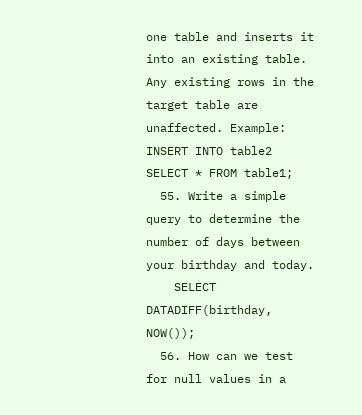one table and inserts it into an existing table. Any existing rows in the target table are unaffected. Example: INSERT INTO table2 SELECT * FROM table1;
  55. Write a simple query to determine the number of days between your birthday and today.
    SELECT DATADIFF(birthday, NOW());
  56. How can we test for null values in a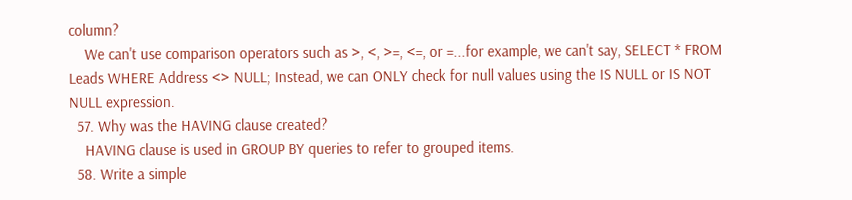column?
    We can't use comparison operators such as >, <, >=, <=, or =...for example, we can't say, SELECT * FROM Leads WHERE Address <> NULL; Instead, we can ONLY check for null values using the IS NULL or IS NOT NULL expression.
  57. Why was the HAVING clause created?
    HAVING clause is used in GROUP BY queries to refer to grouped items.
  58. Write a simple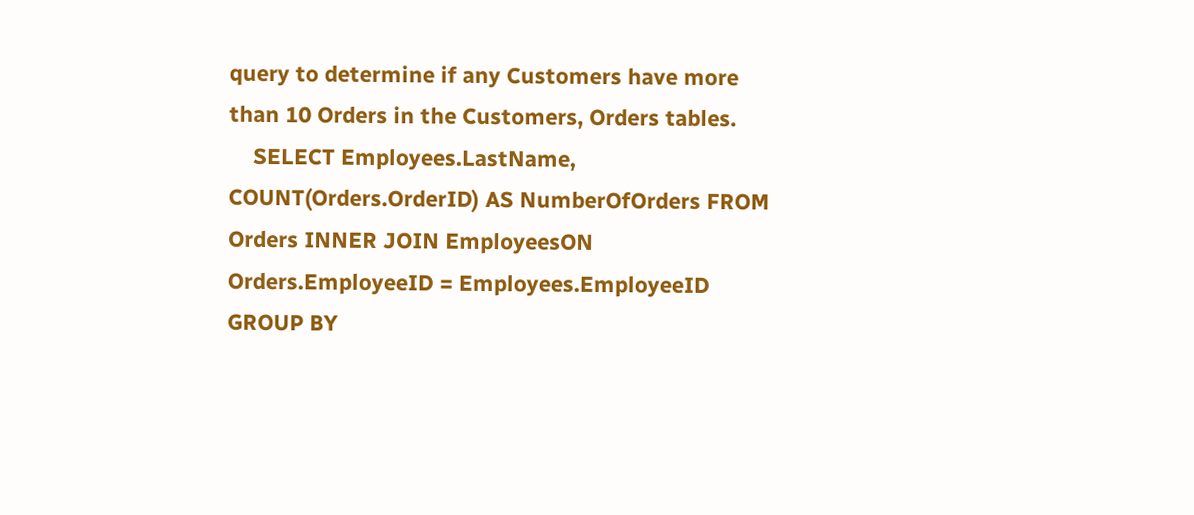query to determine if any Customers have more than 10 Orders in the Customers, Orders tables.
    SELECT Employees.LastName, COUNT(Orders.OrderID) AS NumberOfOrders FROM Orders INNER JOIN EmployeesON Orders.EmployeeID = Employees.EmployeeID GROUP BY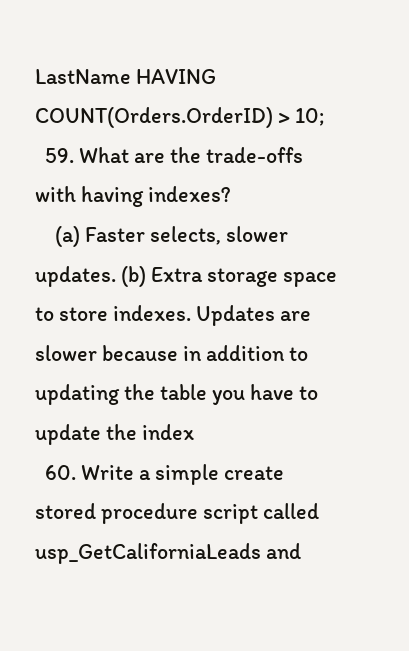LastName HAVING COUNT(Orders.OrderID) > 10;
  59. What are the trade-offs with having indexes?
    (a) Faster selects, slower updates. (b) Extra storage space to store indexes. Updates are slower because in addition to updating the table you have to update the index
  60. Write a simple create stored procedure script called usp_GetCaliforniaLeads and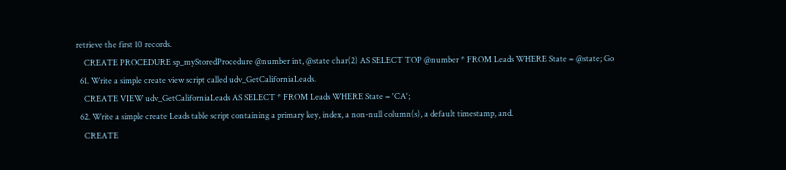retrieve the first 10 records.
    CREATE PROCEDURE sp_myStoredProcedure @number int, @state char(2) AS SELECT TOP @number * FROM Leads WHERE State = @state; Go
  61. Write a simple create view script called udv_GetCaliforniaLeads.
    CREATE VIEW udv_GetCaliforniaLeads AS SELECT * FROM Leads WHERE State = 'CA';
  62. Write a simple create Leads table script containing a primary key, index, a non-null column(s), a default timestamp, and.
    CREATE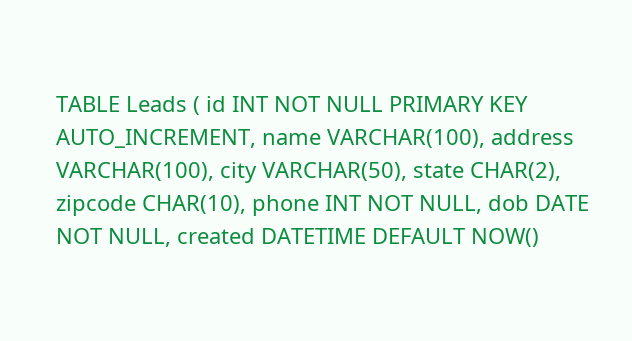TABLE Leads ( id INT NOT NULL PRIMARY KEY AUTO_INCREMENT, name VARCHAR(100), address VARCHAR(100), city VARCHAR(50), state CHAR(2), zipcode CHAR(10), phone INT NOT NULL, dob DATE NOT NULL, created DATETIME DEFAULT NOW()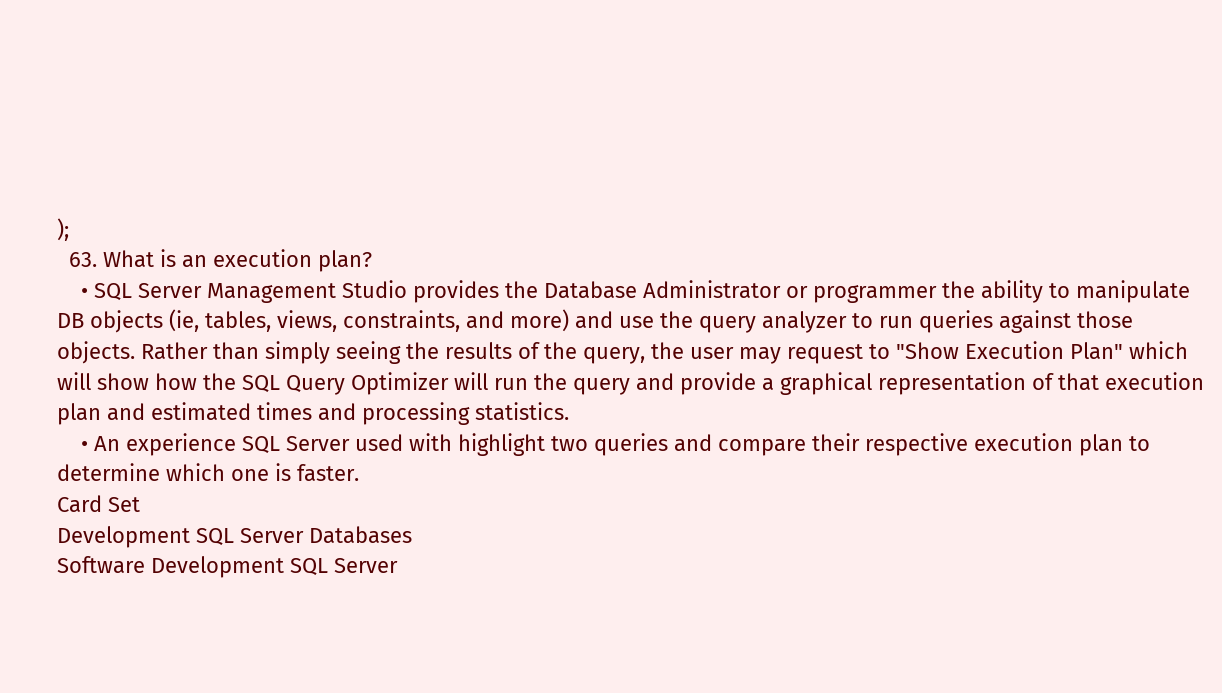);
  63. What is an execution plan?
    • SQL Server Management Studio provides the Database Administrator or programmer the ability to manipulate DB objects (ie, tables, views, constraints, and more) and use the query analyzer to run queries against those objects. Rather than simply seeing the results of the query, the user may request to "Show Execution Plan" which will show how the SQL Query Optimizer will run the query and provide a graphical representation of that execution plan and estimated times and processing statistics.
    • An experience SQL Server used with highlight two queries and compare their respective execution plan to determine which one is faster.
Card Set
Development SQL Server Databases
Software Development SQL Server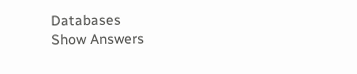Databases
Show Answers